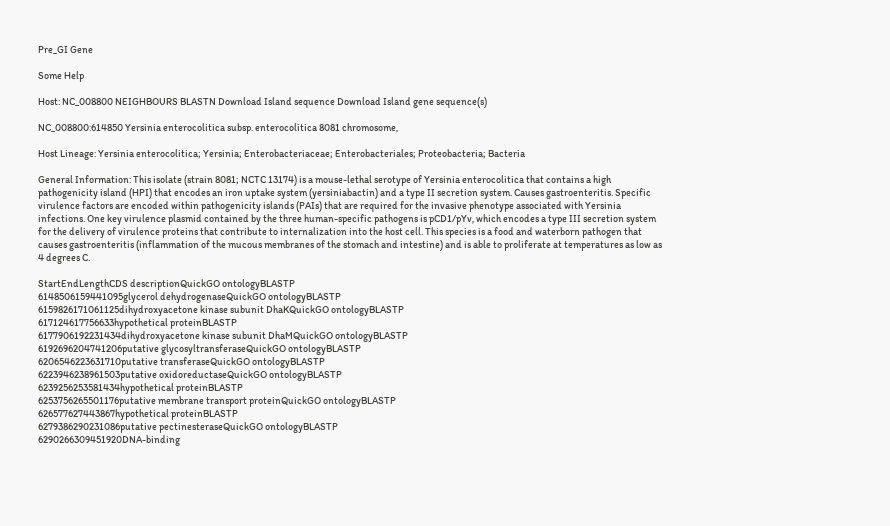Pre_GI Gene

Some Help

Host: NC_008800 NEIGHBOURS BLASTN Download Island sequence Download Island gene sequence(s)

NC_008800:614850 Yersinia enterocolitica subsp. enterocolitica 8081 chromosome,

Host Lineage: Yersinia enterocolitica; Yersinia; Enterobacteriaceae; Enterobacteriales; Proteobacteria; Bacteria

General Information: This isolate (strain 8081; NCTC 13174) is a mouse-lethal serotype of Yersinia enterocolitica that contains a high pathogenicity island (HPI) that encodes an iron uptake system (yersiniabactin) and a type II secretion system. Causes gastroenteritis. Specific virulence factors are encoded within pathogenicity islands (PAIs) that are required for the invasive phenotype associated with Yersinia infections. One key virulence plasmid contained by the three human-specific pathogens is pCD1/pYv, which encodes a type III secretion system for the delivery of virulence proteins that contribute to internalization into the host cell. This species is a food and waterborn pathogen that causes gastroenteritis (inflammation of the mucous membranes of the stomach and intestine) and is able to proliferate at temperatures as low as 4 degrees C.

StartEndLengthCDS descriptionQuickGO ontologyBLASTP
6148506159441095glycerol dehydrogenaseQuickGO ontologyBLASTP
6159826171061125dihydroxyacetone kinase subunit DhaKQuickGO ontologyBLASTP
617124617756633hypothetical proteinBLASTP
6177906192231434dihydroxyacetone kinase subunit DhaMQuickGO ontologyBLASTP
6192696204741206putative glycosyltransferaseQuickGO ontologyBLASTP
6206546223631710putative transferaseQuickGO ontologyBLASTP
6223946238961503putative oxidoreductaseQuickGO ontologyBLASTP
6239256253581434hypothetical proteinBLASTP
6253756265501176putative membrane transport proteinQuickGO ontologyBLASTP
626577627443867hypothetical proteinBLASTP
6279386290231086putative pectinesteraseQuickGO ontologyBLASTP
6290266309451920DNA-binding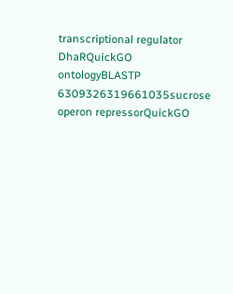transcriptional regulator DhaRQuickGO ontologyBLASTP
6309326319661035sucrose operon repressorQuickGO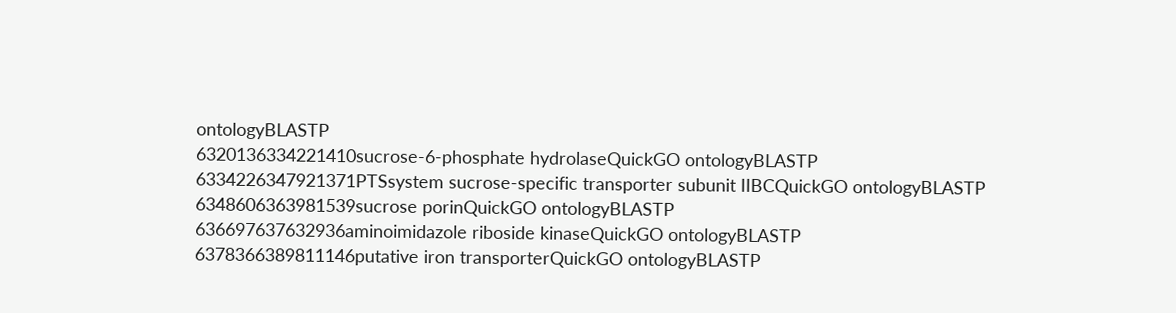ontologyBLASTP
6320136334221410sucrose-6-phosphate hydrolaseQuickGO ontologyBLASTP
6334226347921371PTSsystem sucrose-specific transporter subunit IIBCQuickGO ontologyBLASTP
6348606363981539sucrose porinQuickGO ontologyBLASTP
636697637632936aminoimidazole riboside kinaseQuickGO ontologyBLASTP
6378366389811146putative iron transporterQuickGO ontologyBLASTP